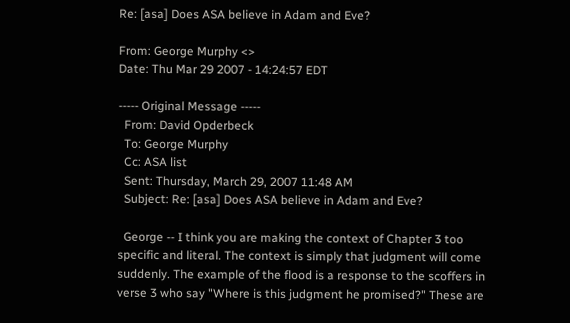Re: [asa] Does ASA believe in Adam and Eve?

From: George Murphy <>
Date: Thu Mar 29 2007 - 14:24:57 EDT

----- Original Message -----
  From: David Opderbeck
  To: George Murphy
  Cc: ASA list
  Sent: Thursday, March 29, 2007 11:48 AM
  Subject: Re: [asa] Does ASA believe in Adam and Eve?

  George -- I think you are making the context of Chapter 3 too specific and literal. The context is simply that judgment will come suddenly. The example of the flood is a response to the scoffers in verse 3 who say "Where is this judgment he promised?" These are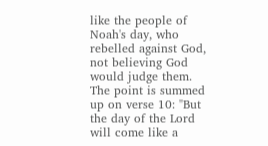like the people of Noah's day, who rebelled against God, not believing God would judge them. The point is summed up on verse 10: "But the day of the Lord will come like a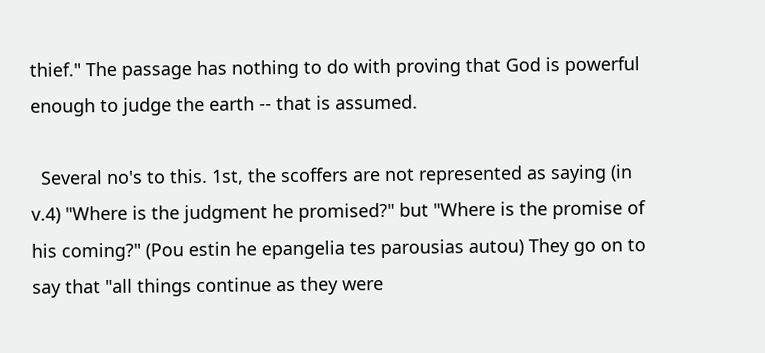thief." The passage has nothing to do with proving that God is powerful enough to judge the earth -- that is assumed.

  Several no's to this. 1st, the scoffers are not represented as saying (in v.4) "Where is the judgment he promised?" but "Where is the promise of his coming?" (Pou estin he epangelia tes parousias autou) They go on to say that "all things continue as they were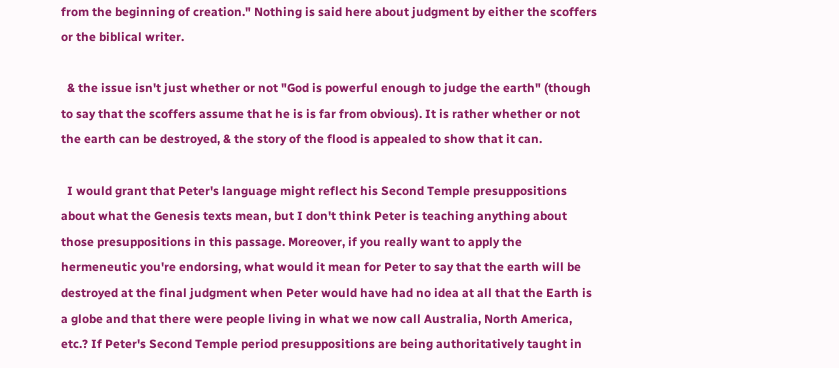from the beginning of creation." Nothing is said here about judgment by either the scoffers or the biblical writer.

  & the issue isn't just whether or not "God is powerful enough to judge the earth" (though to say that the scoffers assume that he is is far from obvious). It is rather whether or not the earth can be destroyed, & the story of the flood is appealed to show that it can.

  I would grant that Peter's language might reflect his Second Temple presuppositions about what the Genesis texts mean, but I don't think Peter is teaching anything about those presuppositions in this passage. Moreover, if you really want to apply the hermeneutic you're endorsing, what would it mean for Peter to say that the earth will be destroyed at the final judgment when Peter would have had no idea at all that the Earth is a globe and that there were people living in what we now call Australia, North America, etc.? If Peter's Second Temple period presuppositions are being authoritatively taught in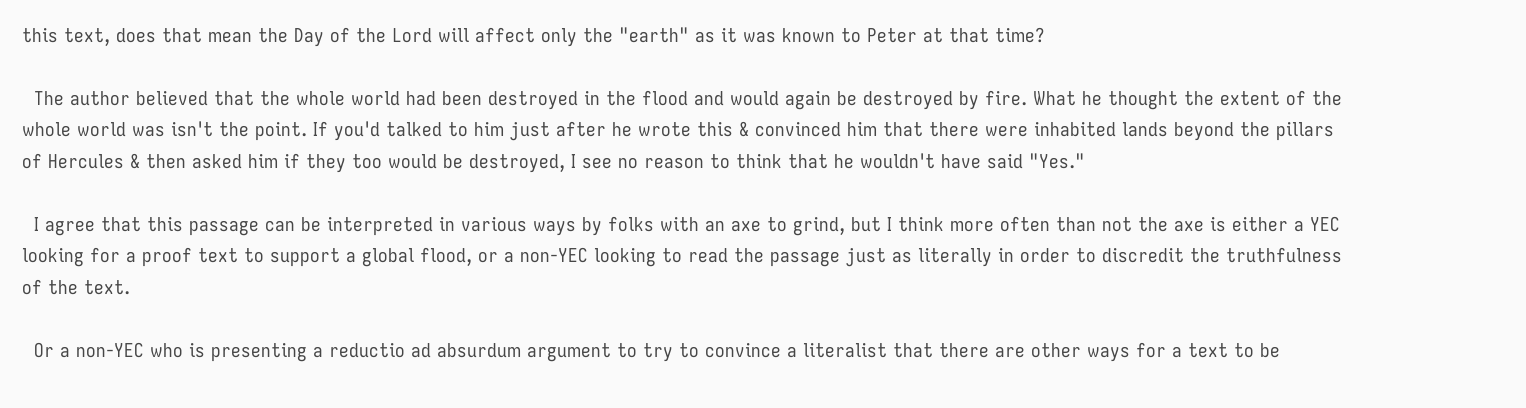this text, does that mean the Day of the Lord will affect only the "earth" as it was known to Peter at that time?

  The author believed that the whole world had been destroyed in the flood and would again be destroyed by fire. What he thought the extent of the whole world was isn't the point. If you'd talked to him just after he wrote this & convinced him that there were inhabited lands beyond the pillars of Hercules & then asked him if they too would be destroyed, I see no reason to think that he wouldn't have said "Yes."

  I agree that this passage can be interpreted in various ways by folks with an axe to grind, but I think more often than not the axe is either a YEC looking for a proof text to support a global flood, or a non-YEC looking to read the passage just as literally in order to discredit the truthfulness of the text.

  Or a non-YEC who is presenting a reductio ad absurdum argument to try to convince a literalist that there are other ways for a text to be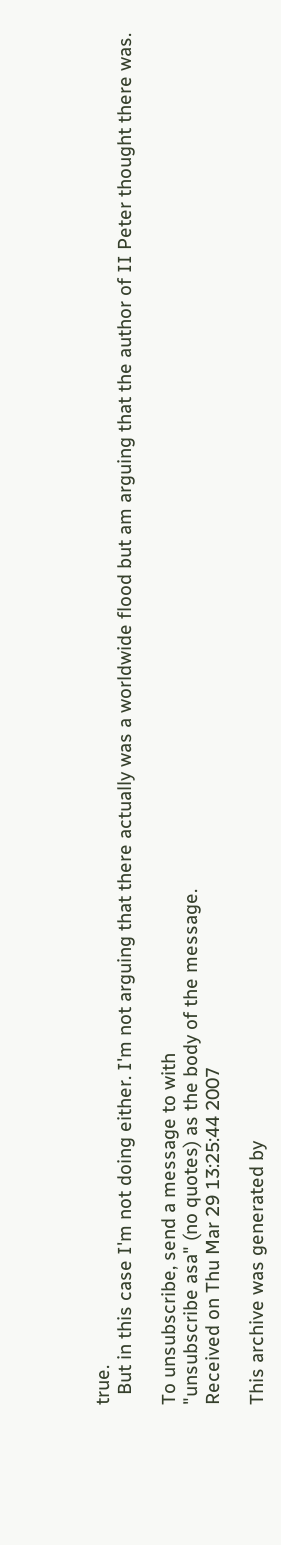true.
  But in this case I'm not doing either. I'm not arguing that there actually was a worldwide flood but am arguing that the author of II Peter thought there was.

To unsubscribe, send a message to with
"unsubscribe asa" (no quotes) as the body of the message.
Received on Thu Mar 29 13:25:44 2007

This archive was generated by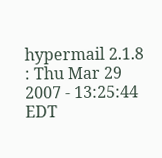hypermail 2.1.8 : Thu Mar 29 2007 - 13:25:44 EDT